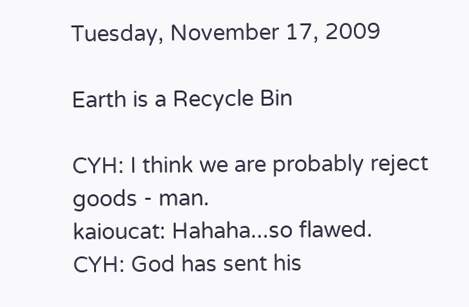Tuesday, November 17, 2009

Earth is a Recycle Bin

CYH: I think we are probably reject goods - man.
kaioucat: Hahaha...so flawed.
CYH: God has sent his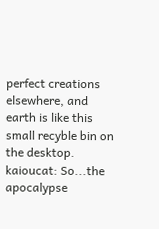perfect creations elsewhere, and earth is like this small recyble bin on the desktop.
kaioucat: So...the apocalypse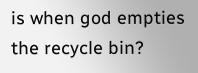is when god empties the recycle bin?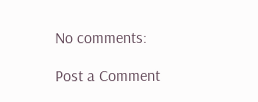No comments:

Post a Comment